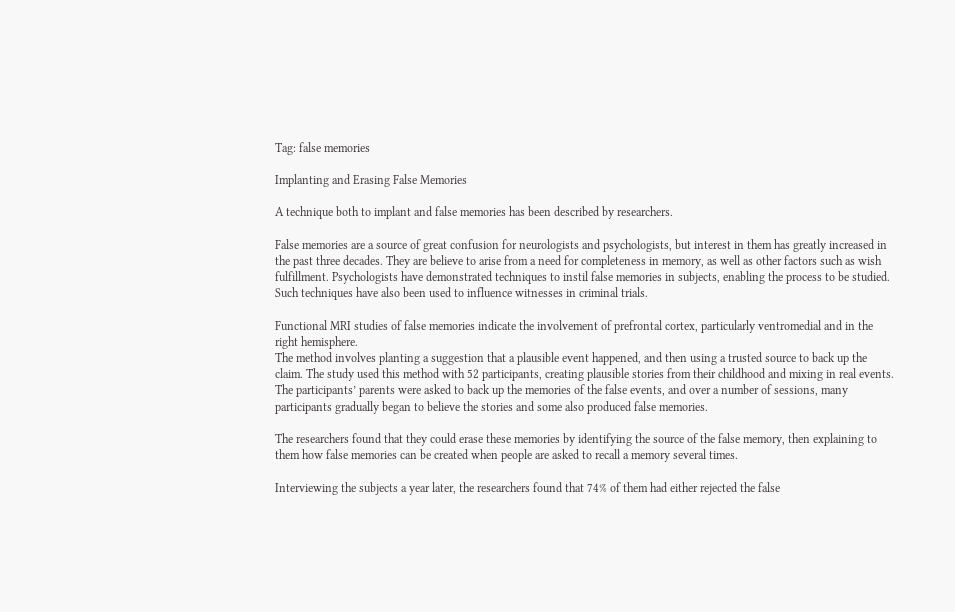Tag: false memories

Implanting and Erasing False Memories

A technique both to implant and false memories has been described by researchers.

False memories are a source of great confusion for neurologists and psychologists, but interest in them has greatly increased in the past three decades. They are believe to arise from a need for completeness in memory, as well as other factors such as wish fulfillment. Psychologists have demonstrated techniques to instil false memories in subjects, enabling the process to be studied. Such techniques have also been used to influence witnesses in criminal trials.

Functional MRI studies of false memories indicate the involvement of prefrontal cortex, particularly ventromedial and in the right hemisphere.
The method involves planting a suggestion that a plausible event happened, and then using a trusted source to back up the claim. The study used this method with 52 participants, creating plausible stories from their childhood and mixing in real events. The participants’ parents were asked to back up the memories of the false events, and over a number of sessions, many participants gradually began to believe the stories and some also produced false memories.

The researchers found that they could erase these memories by identifying the source of the false memory, then explaining to them how false memories can be created when people are asked to recall a memory several times.

Interviewing the subjects a year later, the researchers found that 74% of them had either rejected the false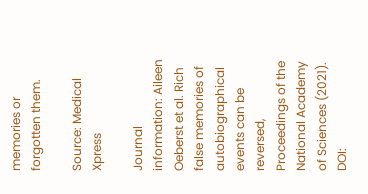memories or forgotten them.

Source: Medical Xpress

Journal information: Aileen Oeberst et al. Rich false memories of autobiographical events can be reversed, Proceedings of the National Academy of Sciences (2021). DOI: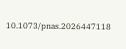10.1073/pnas.2026447118